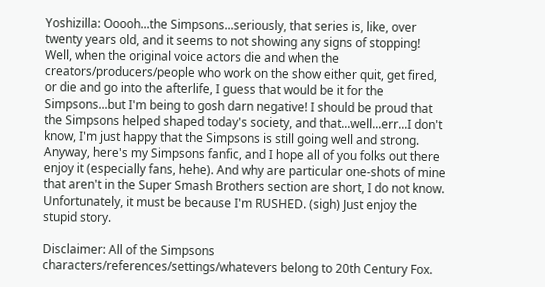Yoshizilla: Ooooh...the Simpsons...seriously, that series is, like, over twenty years old, and it seems to not showing any signs of stopping! Well, when the original voice actors die and when the creators/producers/people who work on the show either quit, get fired, or die and go into the afterlife, I guess that would be it for the Simpsons...but I'm being to gosh darn negative! I should be proud that the Simpsons helped shaped today's society, and that...well...err...I don't know, I'm just happy that the Simpsons is still going well and strong. Anyway, here's my Simpsons fanfic, and I hope all of you folks out there enjoy it (especially fans, hehe). And why are particular one-shots of mine that aren't in the Super Smash Brothers section are short, I do not know. Unfortunately, it must be because I'm RUSHED. (sigh) Just enjoy the stupid story.

Disclaimer: All of the Simpsons characters/references/settings/whatevers belong to 20th Century Fox.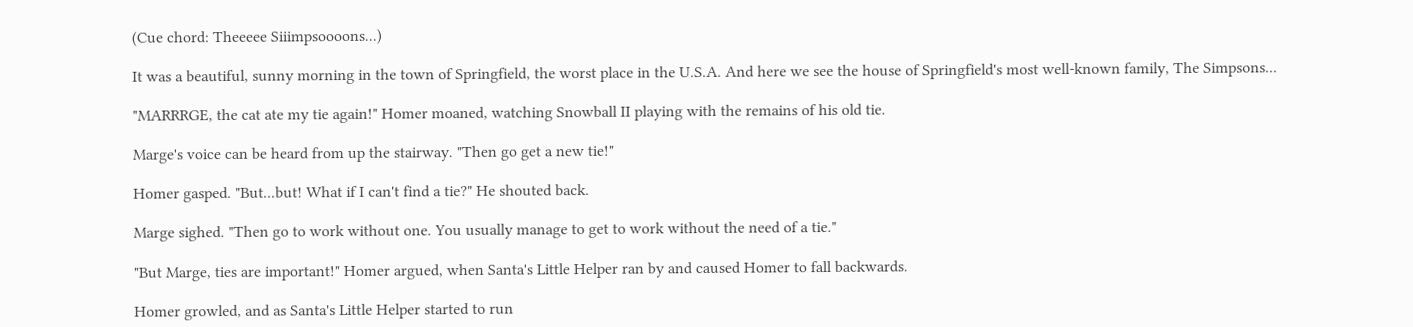(Cue chord: Theeeee Siiimpsoooons...)

It was a beautiful, sunny morning in the town of Springfield, the worst place in the U.S.A. And here we see the house of Springfield's most well-known family, The Simpsons...

"MARRRGE, the cat ate my tie again!" Homer moaned, watching Snowball II playing with the remains of his old tie.

Marge's voice can be heard from up the stairway. "Then go get a new tie!"

Homer gasped. "But...but! What if I can't find a tie?" He shouted back.

Marge sighed. "Then go to work without one. You usually manage to get to work without the need of a tie."

"But Marge, ties are important!" Homer argued, when Santa's Little Helper ran by and caused Homer to fall backwards.

Homer growled, and as Santa's Little Helper started to run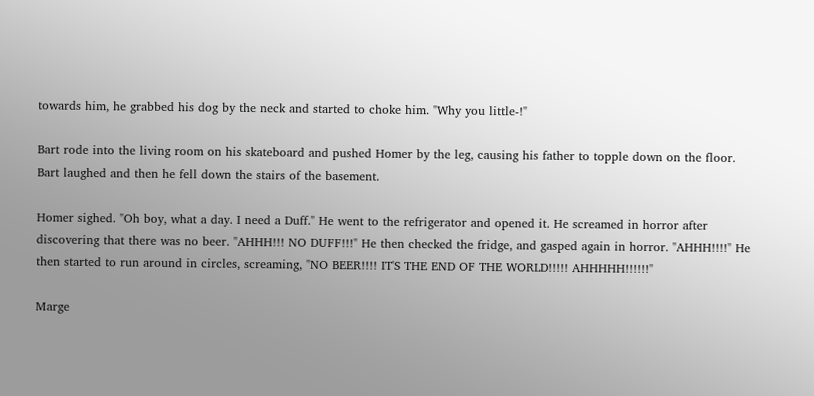towards him, he grabbed his dog by the neck and started to choke him. "Why you little-!"

Bart rode into the living room on his skateboard and pushed Homer by the leg, causing his father to topple down on the floor. Bart laughed and then he fell down the stairs of the basement.

Homer sighed. "Oh boy, what a day. I need a Duff." He went to the refrigerator and opened it. He screamed in horror after discovering that there was no beer. "AHHH!!! NO DUFF!!!" He then checked the fridge, and gasped again in horror. "AHHH!!!!" He then started to run around in circles, screaming, "NO BEER!!!! IT'S THE END OF THE WORLD!!!!! AHHHHH!!!!!!"

Marge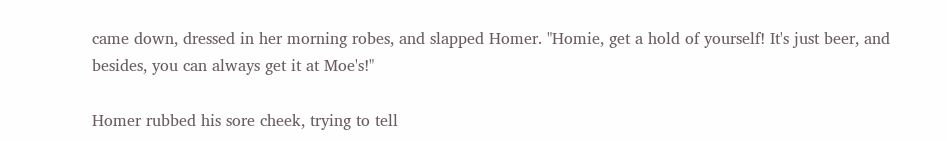came down, dressed in her morning robes, and slapped Homer. "Homie, get a hold of yourself! It's just beer, and besides, you can always get it at Moe's!"

Homer rubbed his sore cheek, trying to tell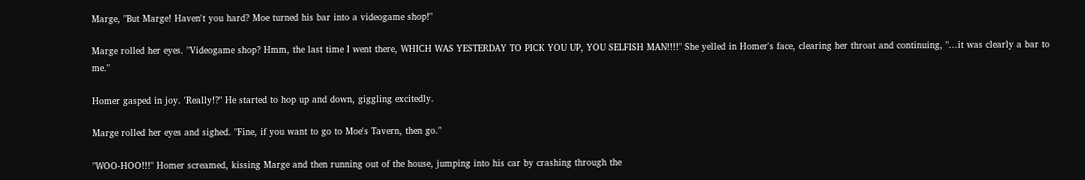Marge, "But Marge! Haven't you hard? Moe turned his bar into a videogame shop!"

Marge rolled her eyes. "Videogame shop? Hmm, the last time I went there, WHICH WAS YESTERDAY TO PICK YOU UP, YOU SELFISH MAN!!!!" She yelled in Homer's face, clearing her throat and continuing, "...it was clearly a bar to me."

Homer gasped in joy. 'Really!?" He started to hop up and down, giggling excitedly.

Marge rolled her eyes and sighed. "Fine, if you want to go to Moe's Tavern, then go."

"WOO-HOO!!!" Homer screamed, kissing Marge and then running out of the house, jumping into his car by crashing through the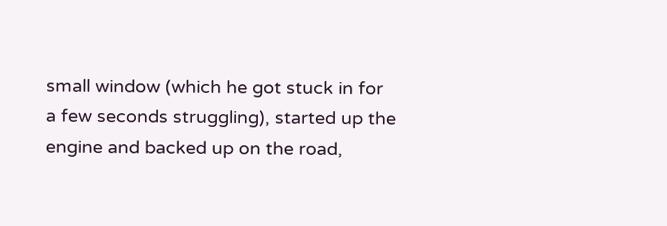small window (which he got stuck in for a few seconds struggling), started up the engine and backed up on the road,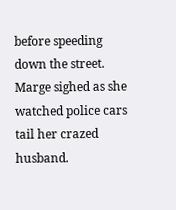before speeding down the street. Marge sighed as she watched police cars tail her crazed husband.